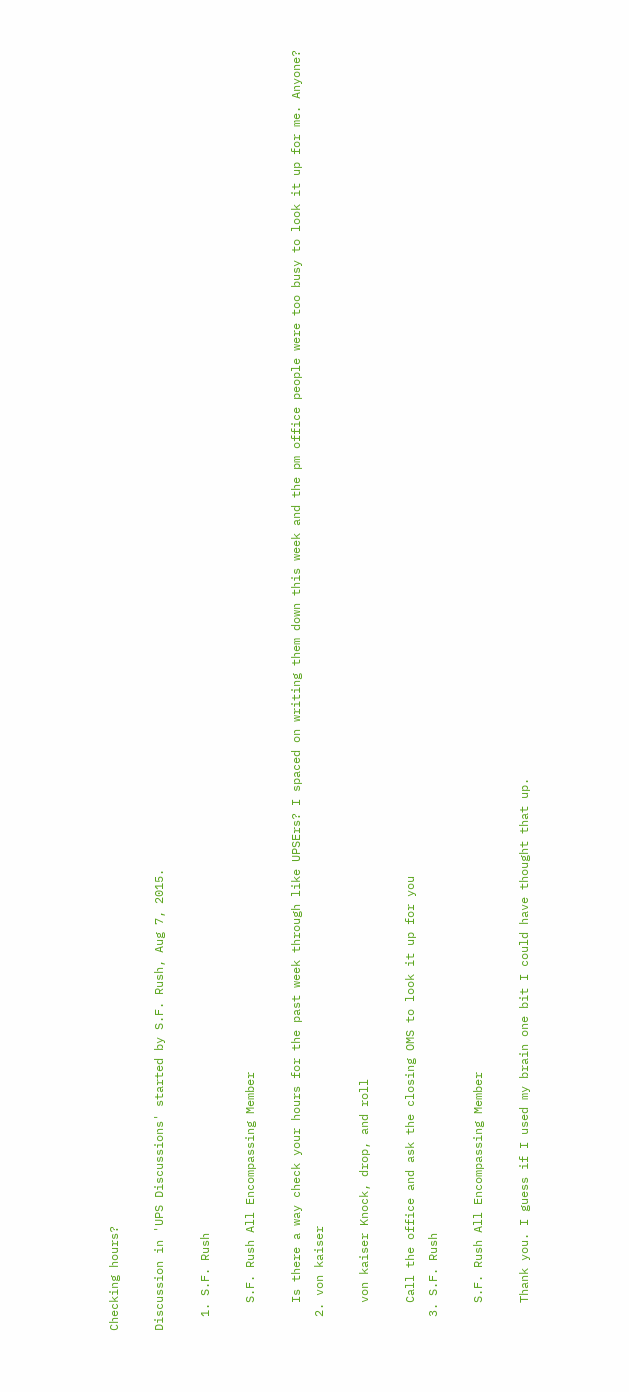Checking hours?

Discussion in 'UPS Discussions' started by S.F. Rush, Aug 7, 2015.

  1. S.F. Rush

    S.F. Rush All Encompassing Member

    Is there a way check your hours for the past week through like UPSErs? I spaced on writing them down this week and the pm office people were too busy to look it up for me. Anyone?
  2. von kaiser

    von kaiser Knock, drop, and roll

    Call the office and ask the closing OMS to look it up for you
  3. S.F. Rush

    S.F. Rush All Encompassing Member

    Thank you. I guess if I used my brain one bit I could have thought that up.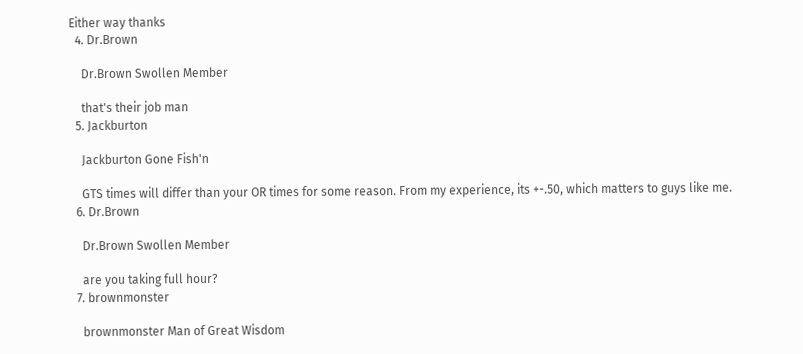Either way thanks
  4. Dr.Brown

    Dr.Brown Swollen Member

    that's their job man
  5. Jackburton

    Jackburton Gone Fish'n

    GTS times will differ than your OR times for some reason. From my experience, its +-.50, which matters to guys like me.
  6. Dr.Brown

    Dr.Brown Swollen Member

    are you taking full hour?
  7. brownmonster

    brownmonster Man of Great Wisdom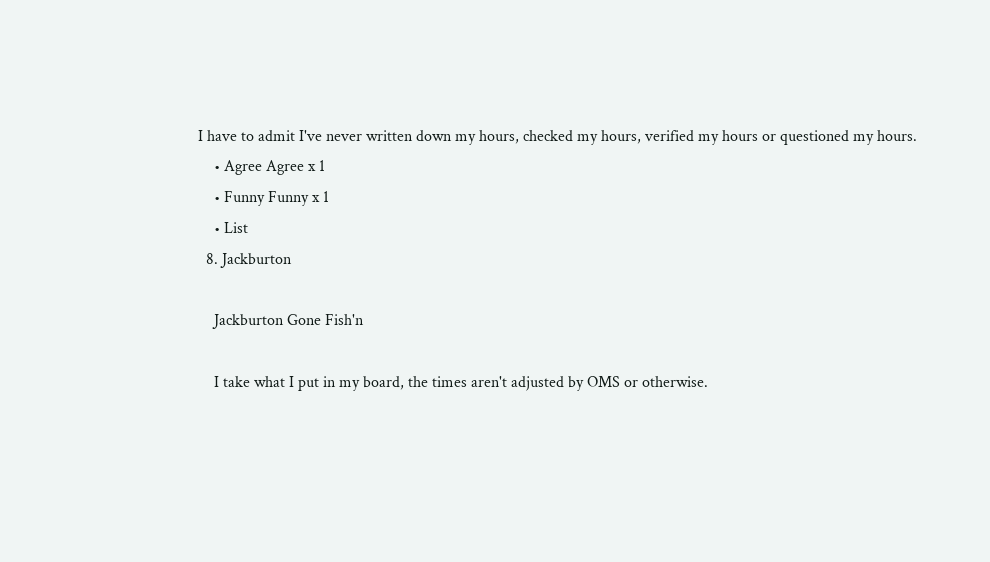I have to admit I've never written down my hours, checked my hours, verified my hours or questioned my hours.
    • Agree Agree x 1
    • Funny Funny x 1
    • List
  8. Jackburton

    Jackburton Gone Fish'n

    I take what I put in my board, the times aren't adjusted by OMS or otherwise.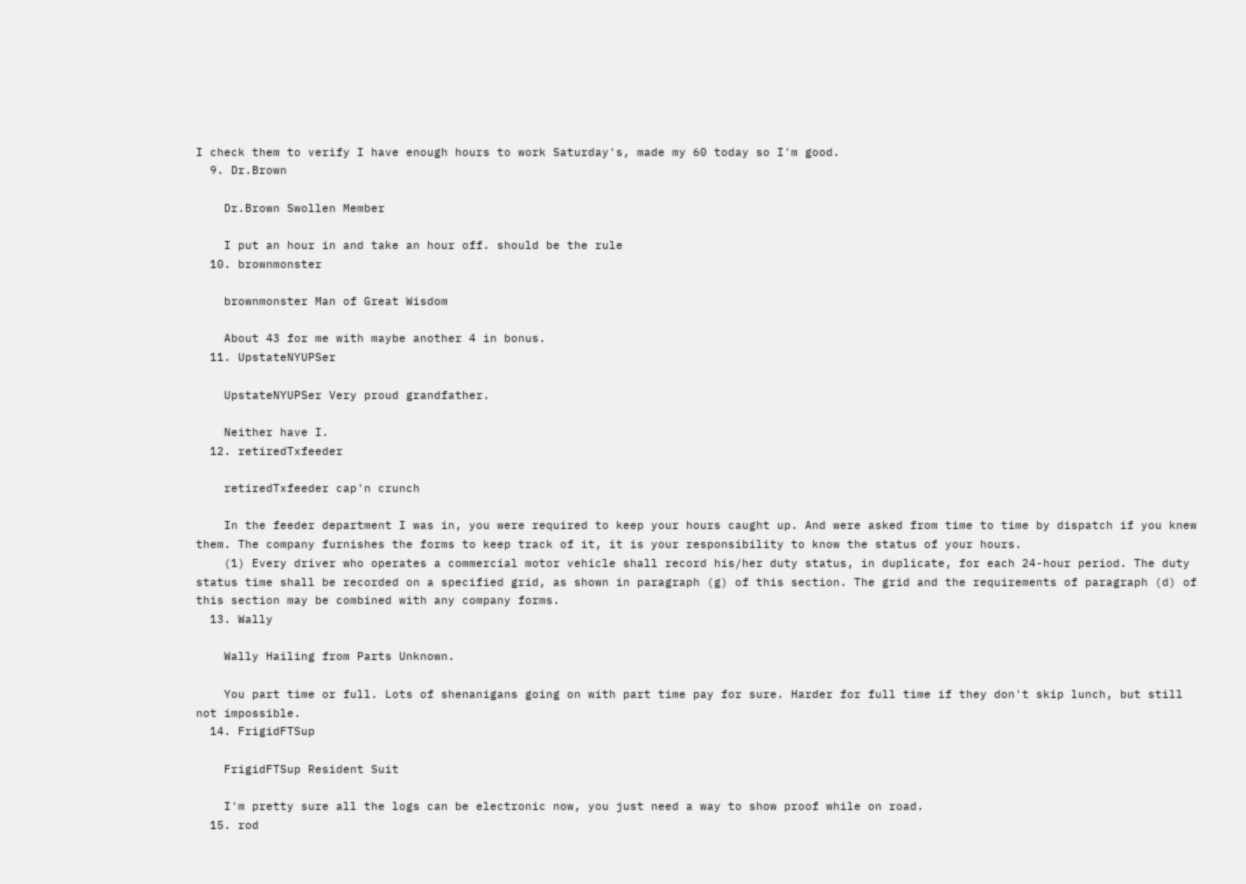I check them to verify I have enough hours to work Saturday's, made my 60 today so I'm good.
  9. Dr.Brown

    Dr.Brown Swollen Member

    I put an hour in and take an hour off. should be the rule
  10. brownmonster

    brownmonster Man of Great Wisdom

    About 43 for me with maybe another 4 in bonus.
  11. UpstateNYUPSer

    UpstateNYUPSer Very proud grandfather.

    Neither have I.
  12. retiredTxfeeder

    retiredTxfeeder cap'n crunch

    In the feeder department I was in, you were required to keep your hours caught up. And were asked from time to time by dispatch if you knew them. The company furnishes the forms to keep track of it, it is your responsibility to know the status of your hours.
    (1) Every driver who operates a commercial motor vehicle shall record his/her duty status, in duplicate, for each 24-hour period. The duty status time shall be recorded on a specified grid, as shown in paragraph (g) of this section. The grid and the requirements of paragraph (d) of this section may be combined with any company forms.
  13. Wally

    Wally Hailing from Parts Unknown.

    You part time or full. Lots of shenanigans going on with part time pay for sure. Harder for full time if they don't skip lunch, but still not impossible.
  14. FrigidFTSup

    FrigidFTSup Resident Suit

    I'm pretty sure all the logs can be electronic now, you just need a way to show proof while on road.
  15. rod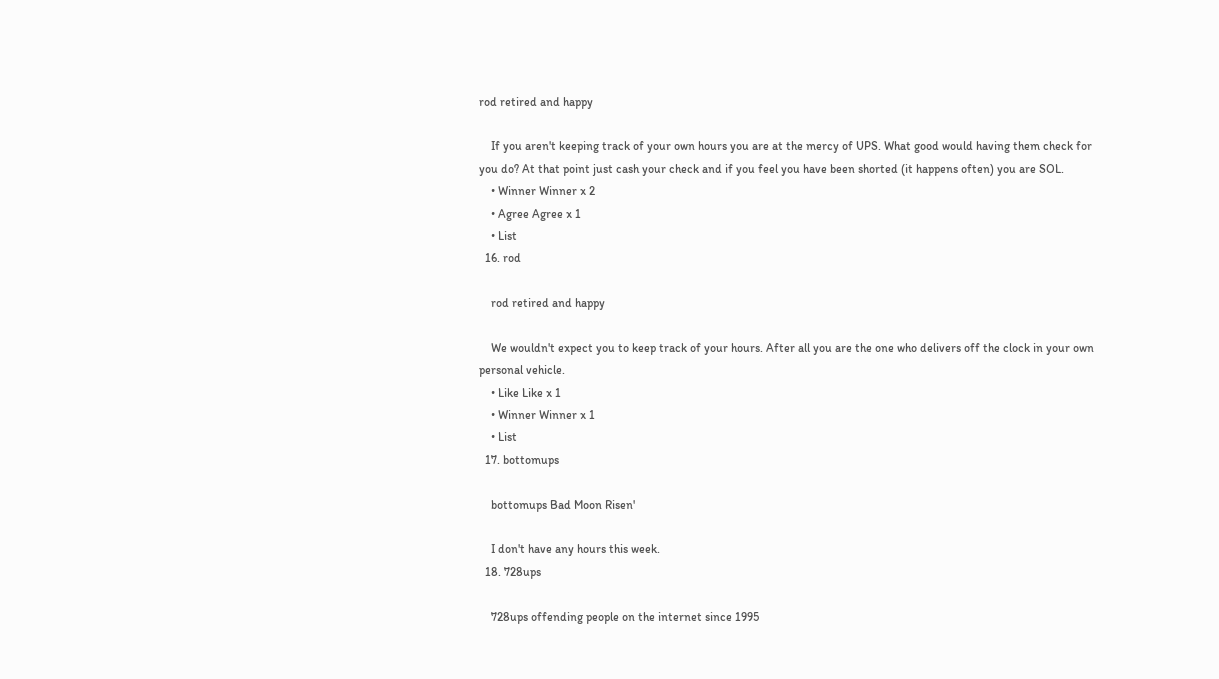rod retired and happy

    If you aren't keeping track of your own hours you are at the mercy of UPS. What good would having them check for you do? At that point just cash your check and if you feel you have been shorted (it happens often) you are SOL.
    • Winner Winner x 2
    • Agree Agree x 1
    • List
  16. rod

    rod retired and happy

    We wouldn't expect you to keep track of your hours. After all you are the one who delivers off the clock in your own personal vehicle.
    • Like Like x 1
    • Winner Winner x 1
    • List
  17. bottomups

    bottomups Bad Moon Risen'

    I don't have any hours this week.
  18. 728ups

    728ups offending people on the internet since 1995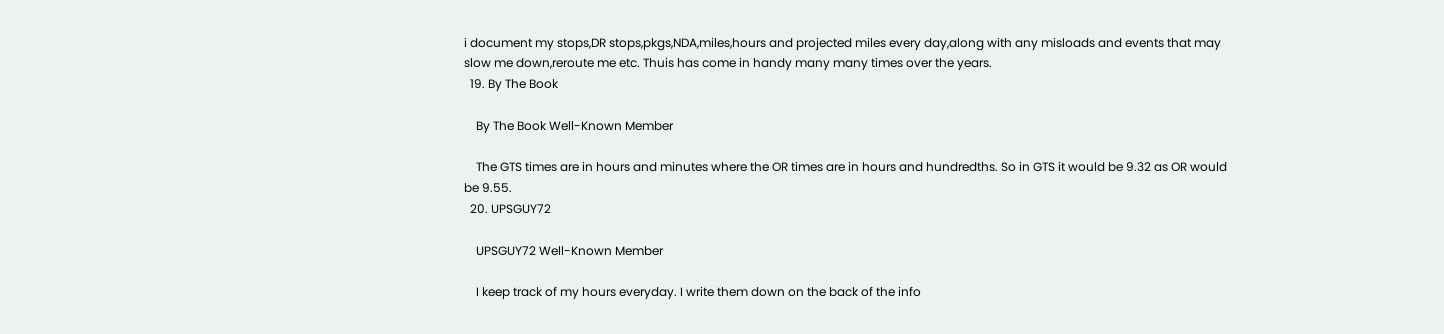i document my stops,DR stops,pkgs,NDA,miles,hours and projected miles every day,along with any misloads and events that may slow me down,reroute me etc. Thuis has come in handy many many times over the years.
  19. By The Book

    By The Book Well-Known Member

    The GTS times are in hours and minutes where the OR times are in hours and hundredths. So in GTS it would be 9.32 as OR would be 9.55.
  20. UPSGUY72

    UPSGUY72 Well-Known Member

    I keep track of my hours everyday. I write them down on the back of the info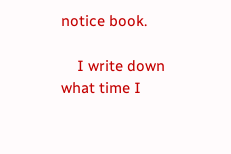notice book.

    I write down what time I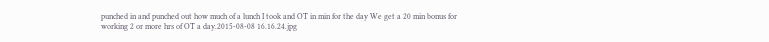punched in and punched out how much of a lunch I took and OT in min for the day We get a 20 min bonus for working 2 or more hrs of OT a day.2015-08-08 16.16.24.jpg